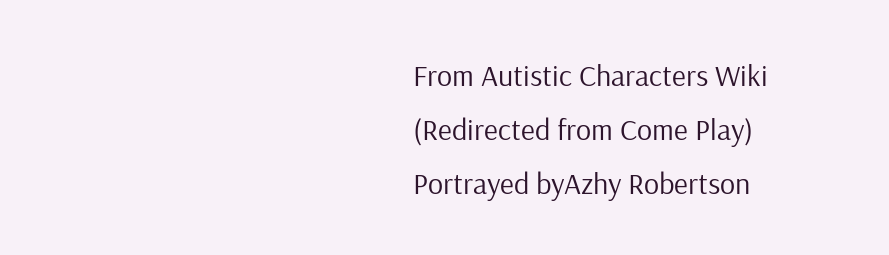From Autistic Characters Wiki
(Redirected from Come Play)
Portrayed byAzhy Robertson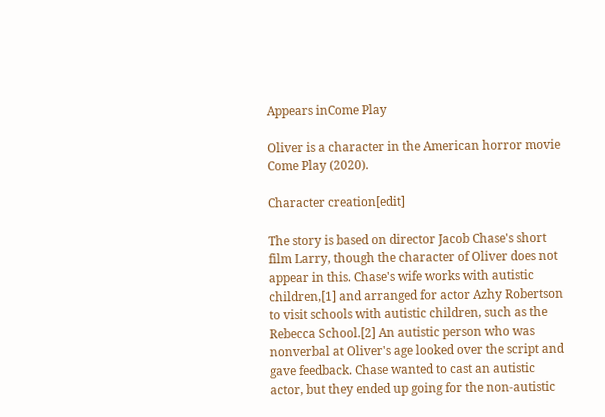Appears inCome Play

Oliver is a character in the American horror movie Come Play (2020).

Character creation[edit]

The story is based on director Jacob Chase's short film Larry, though the character of Oliver does not appear in this. Chase's wife works with autistic children,[1] and arranged for actor Azhy Robertson to visit schools with autistic children, such as the Rebecca School.[2] An autistic person who was nonverbal at Oliver's age looked over the script and gave feedback. Chase wanted to cast an autistic actor, but they ended up going for the non-autistic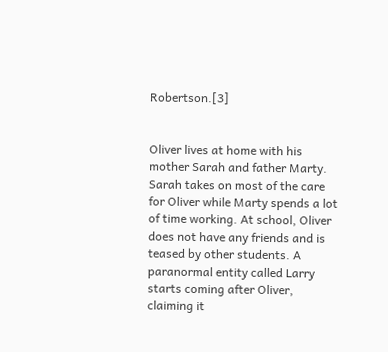Robertson.[3]


Oliver lives at home with his mother Sarah and father Marty. Sarah takes on most of the care for Oliver while Marty spends a lot of time working. At school, Oliver does not have any friends and is teased by other students. A paranormal entity called Larry starts coming after Oliver, claiming it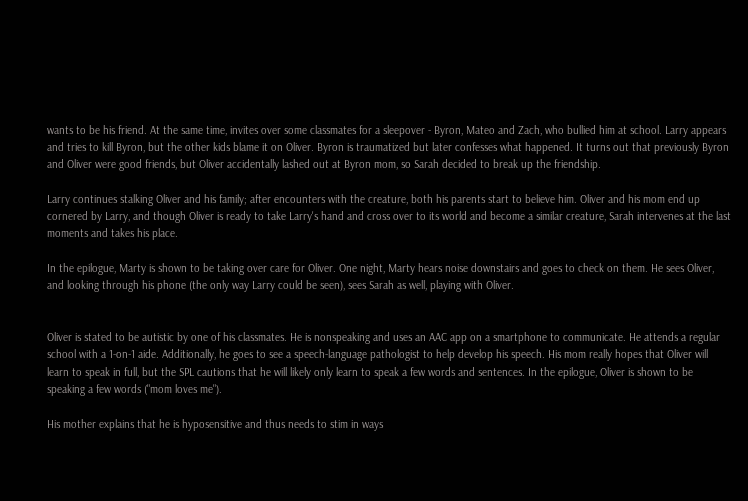wants to be his friend. At the same time, invites over some classmates for a sleepover - Byron, Mateo and Zach, who bullied him at school. Larry appears and tries to kill Byron, but the other kids blame it on Oliver. Byron is traumatized but later confesses what happened. It turns out that previously Byron and Oliver were good friends, but Oliver accidentally lashed out at Byron mom, so Sarah decided to break up the friendship.

Larry continues stalking Oliver and his family; after encounters with the creature, both his parents start to believe him. Oliver and his mom end up cornered by Larry, and though Oliver is ready to take Larry's hand and cross over to its world and become a similar creature, Sarah intervenes at the last moments and takes his place.

In the epilogue, Marty is shown to be taking over care for Oliver. One night, Marty hears noise downstairs and goes to check on them. He sees Oliver, and looking through his phone (the only way Larry could be seen), sees Sarah as well, playing with Oliver.


Oliver is stated to be autistic by one of his classmates. He is nonspeaking and uses an AAC app on a smartphone to communicate. He attends a regular school with a 1-on-1 aide. Additionally, he goes to see a speech-language pathologist to help develop his speech. His mom really hopes that Oliver will learn to speak in full, but the SPL cautions that he will likely only learn to speak a few words and sentences. In the epilogue, Oliver is shown to be speaking a few words ("mom loves me").

His mother explains that he is hyposensitive and thus needs to stim in ways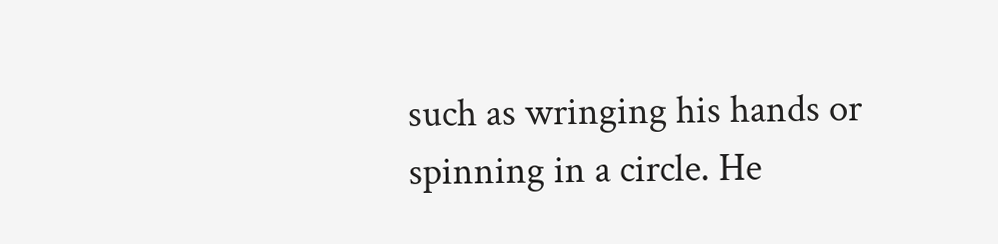such as wringing his hands or spinning in a circle. He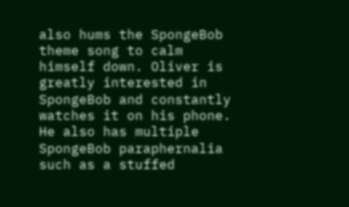also hums the SpongeBob theme song to calm himself down. Oliver is greatly interested in SpongeBob and constantly watches it on his phone. He also has multiple SpongeBob paraphernalia such as a stuffed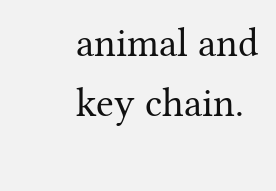animal and key chain.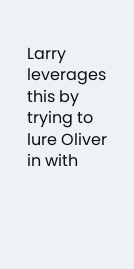Larry leverages this by trying to lure Oliver in with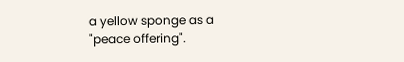a yellow sponge as a "peace offering".